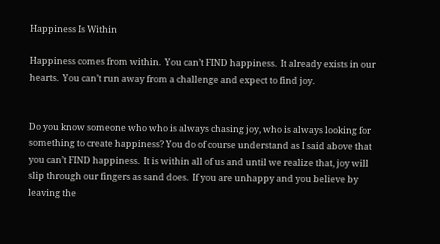Happiness Is Within

Happiness comes from within.  You can’t FIND happiness.  It already exists in our hearts.  You can’t run away from a challenge and expect to find joy.


Do you know someone who who is always chasing joy, who is always looking for something to create happiness? You do of course understand as I said above that you can’t FIND happiness.  It is within all of us and until we realize that, joy will slip through our fingers as sand does.  If you are unhappy and you believe by leaving the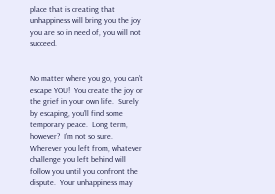place that is creating that unhappiness will bring you the joy you are so in need of, you will not succeed.


No matter where you go, you can’t escape YOU!  You create the joy or the grief in your own life.  Surely by escaping, you’ll find some temporary peace.  Long term, however?  I’m not so sure.  Wherever you left from, whatever challenge you left behind will follow you until you confront the dispute.  Your unhappiness may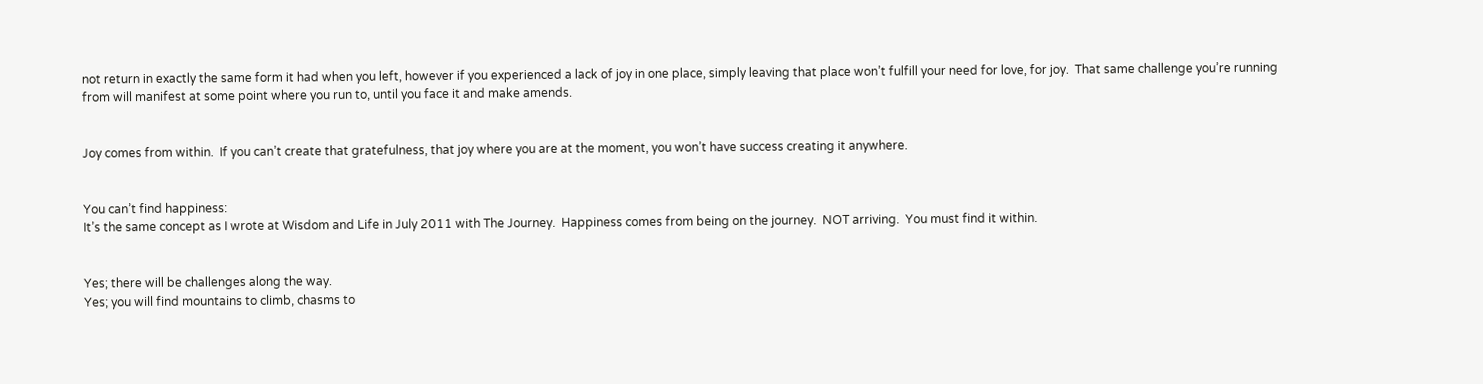not return in exactly the same form it had when you left, however if you experienced a lack of joy in one place, simply leaving that place won’t fulfill your need for love, for joy.  That same challenge you’re running from will manifest at some point where you run to, until you face it and make amends.


Joy comes from within.  If you can’t create that gratefulness, that joy where you are at the moment, you won’t have success creating it anywhere.


You can’t find happiness:
It’s the same concept as I wrote at Wisdom and Life in July 2011 with The Journey.  Happiness comes from being on the journey.  NOT arriving.  You must find it within.


Yes; there will be challenges along the way.
Yes; you will find mountains to climb, chasms to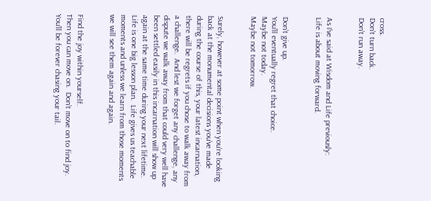cross.
Don’t turn back.
Don’t run away.


As I’ve said at Wisdom and Life previously:
Life is about moving forward.


Don’t give up.
You’ll eventually regret that choice.
Maybe not today.
Maybe not tomorrow.


Surely, however at some point when you’re looking back at the monumental decisions you’ve made during the course of this, your latest incarnation, there will be regrets if you chose to walk away from a challenge.  And lest we forget any challenge, any dispute we walk away from that could very well have been settled easily in this incarnation will show up again at the same time during your next lifetime.  Life is one big lesson plan.  Life gives us teachable moments and unless we learn from those moments we will see them again and again.


Find the joy within yourself.
Then you can move on.  Don’t move on to find joy.  You’ll be forever chasing your tail.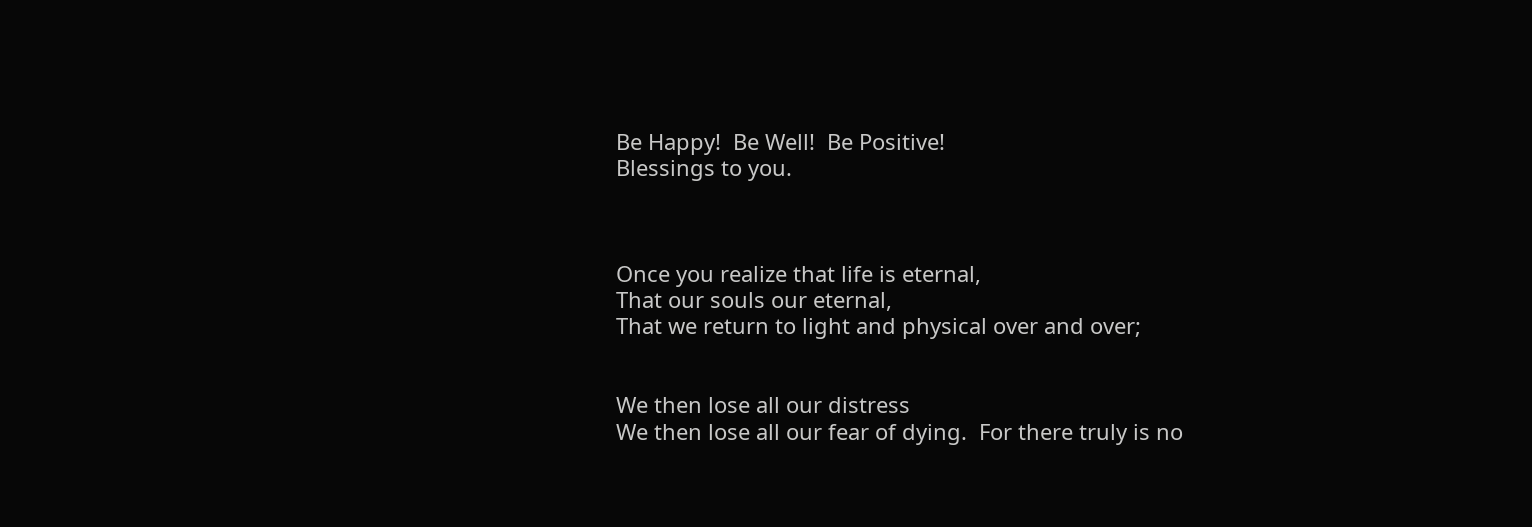Be Happy!  Be Well!  Be Positive!
Blessings to you.



Once you realize that life is eternal,
That our souls our eternal,
That we return to light and physical over and over;


We then lose all our distress
We then lose all our fear of dying.  For there truly is no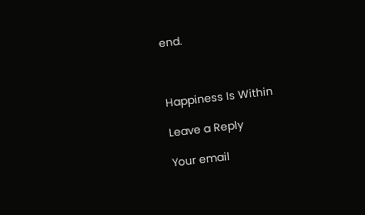end.



Happiness Is Within

Leave a Reply

Your email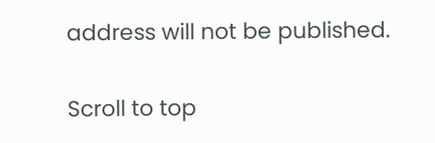address will not be published.

Scroll to top